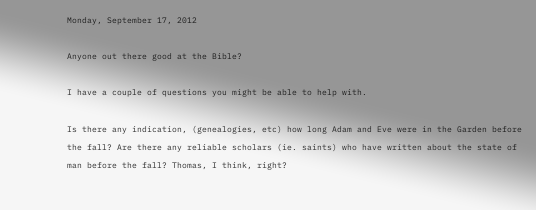Monday, September 17, 2012

Anyone out there good at the Bible?

I have a couple of questions you might be able to help with.

Is there any indication, (genealogies, etc) how long Adam and Eve were in the Garden before the fall? Are there any reliable scholars (ie. saints) who have written about the state of man before the fall? Thomas, I think, right?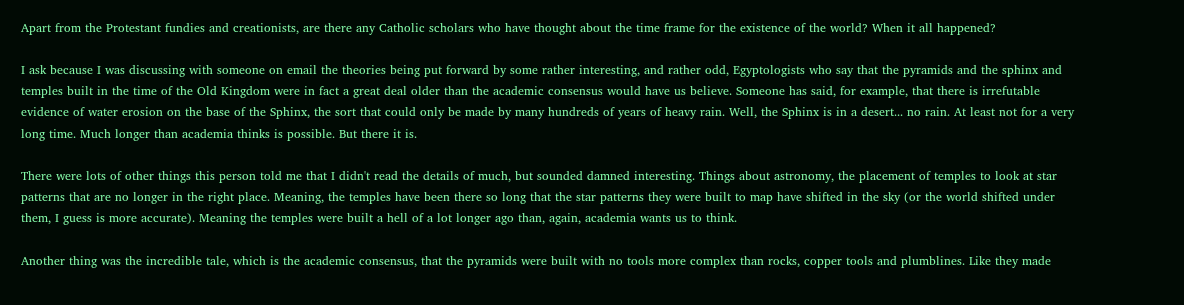Apart from the Protestant fundies and creationists, are there any Catholic scholars who have thought about the time frame for the existence of the world? When it all happened?

I ask because I was discussing with someone on email the theories being put forward by some rather interesting, and rather odd, Egyptologists who say that the pyramids and the sphinx and temples built in the time of the Old Kingdom were in fact a great deal older than the academic consensus would have us believe. Someone has said, for example, that there is irrefutable evidence of water erosion on the base of the Sphinx, the sort that could only be made by many hundreds of years of heavy rain. Well, the Sphinx is in a desert... no rain. At least not for a very long time. Much longer than academia thinks is possible. But there it is.

There were lots of other things this person told me that I didn't read the details of much, but sounded damned interesting. Things about astronomy, the placement of temples to look at star patterns that are no longer in the right place. Meaning, the temples have been there so long that the star patterns they were built to map have shifted in the sky (or the world shifted under them, I guess is more accurate). Meaning the temples were built a hell of a lot longer ago than, again, academia wants us to think.

Another thing was the incredible tale, which is the academic consensus, that the pyramids were built with no tools more complex than rocks, copper tools and plumblines. Like they made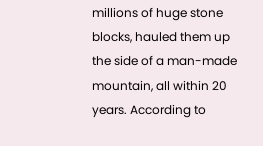millions of huge stone blocks, hauled them up the side of a man-made mountain, all within 20 years. According to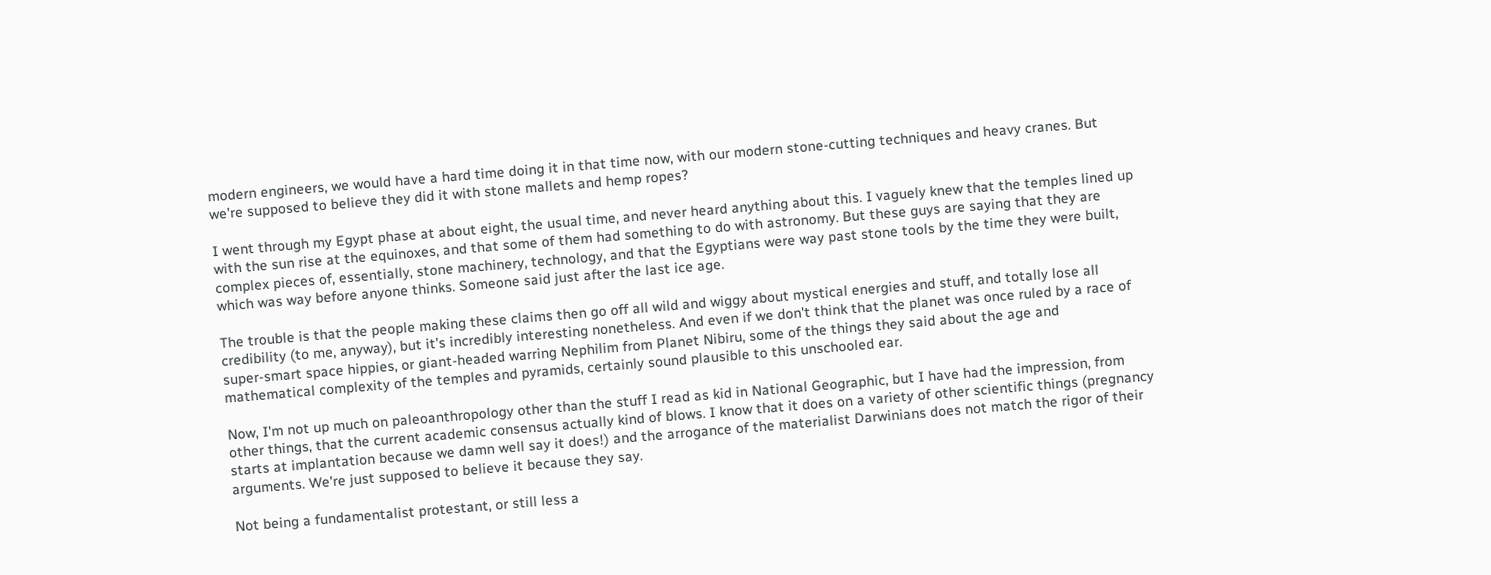modern engineers, we would have a hard time doing it in that time now, with our modern stone-cutting techniques and heavy cranes. But we're supposed to believe they did it with stone mallets and hemp ropes?

I went through my Egypt phase at about eight, the usual time, and never heard anything about this. I vaguely knew that the temples lined up with the sun rise at the equinoxes, and that some of them had something to do with astronomy. But these guys are saying that they are complex pieces of, essentially, stone machinery, technology, and that the Egyptians were way past stone tools by the time they were built, which was way before anyone thinks. Someone said just after the last ice age.

The trouble is that the people making these claims then go off all wild and wiggy about mystical energies and stuff, and totally lose all credibility (to me, anyway), but it's incredibly interesting nonetheless. And even if we don't think that the planet was once ruled by a race of super-smart space hippies, or giant-headed warring Nephilim from Planet Nibiru, some of the things they said about the age and mathematical complexity of the temples and pyramids, certainly sound plausible to this unschooled ear.

Now, I'm not up much on paleoanthropology other than the stuff I read as kid in National Geographic, but I have had the impression, from other things, that the current academic consensus actually kind of blows. I know that it does on a variety of other scientific things (pregnancy starts at implantation because we damn well say it does!) and the arrogance of the materialist Darwinians does not match the rigor of their arguments. We're just supposed to believe it because they say.

Not being a fundamentalist protestant, or still less a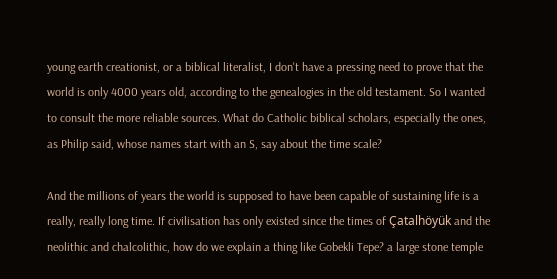young earth creationist, or a biblical literalist, I don't have a pressing need to prove that the world is only 4000 years old, according to the genealogies in the old testament. So I wanted to consult the more reliable sources. What do Catholic biblical scholars, especially the ones, as Philip said, whose names start with an S, say about the time scale?

And the millions of years the world is supposed to have been capable of sustaining life is a really, really long time. If civilisation has only existed since the times of Çatalhöyük and the neolithic and chalcolithic, how do we explain a thing like Gobekli Tepe? a large stone temple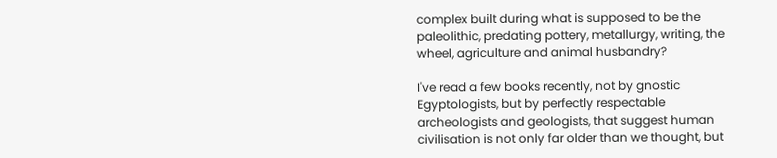complex built during what is supposed to be the paleolithic, predating pottery, metallurgy, writing, the wheel, agriculture and animal husbandry?

I've read a few books recently, not by gnostic Egyptologists, but by perfectly respectable archeologists and geologists, that suggest human civilisation is not only far older than we thought, but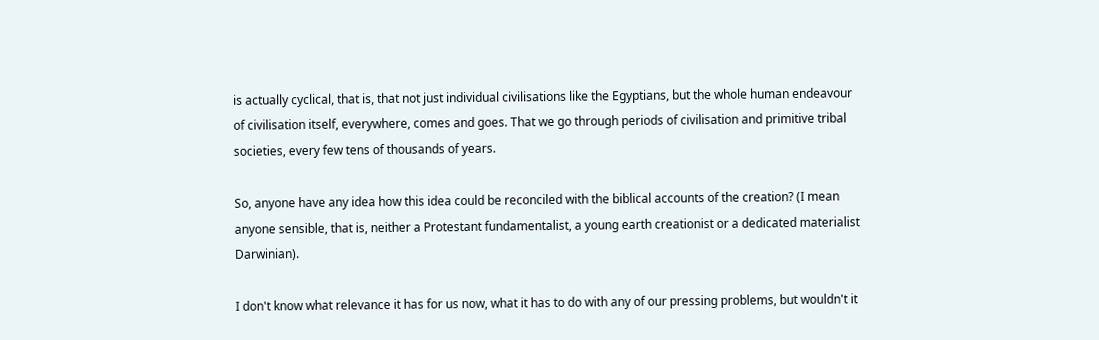is actually cyclical, that is, that not just individual civilisations like the Egyptians, but the whole human endeavour of civilisation itself, everywhere, comes and goes. That we go through periods of civilisation and primitive tribal societies, every few tens of thousands of years.

So, anyone have any idea how this idea could be reconciled with the biblical accounts of the creation? (I mean anyone sensible, that is, neither a Protestant fundamentalist, a young earth creationist or a dedicated materialist Darwinian).

I don't know what relevance it has for us now, what it has to do with any of our pressing problems, but wouldn't it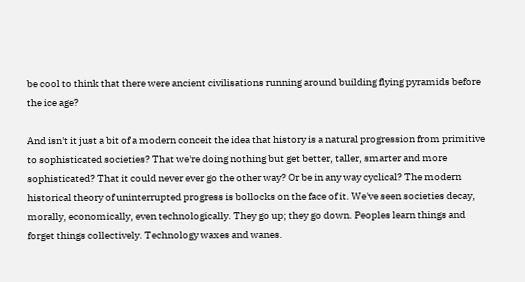be cool to think that there were ancient civilisations running around building flying pyramids before the ice age?

And isn't it just a bit of a modern conceit the idea that history is a natural progression from primitive to sophisticated societies? That we're doing nothing but get better, taller, smarter and more sophisticated? That it could never ever go the other way? Or be in any way cyclical? The modern historical theory of uninterrupted progress is bollocks on the face of it. We've seen societies decay, morally, economically, even technologically. They go up; they go down. Peoples learn things and forget things collectively. Technology waxes and wanes.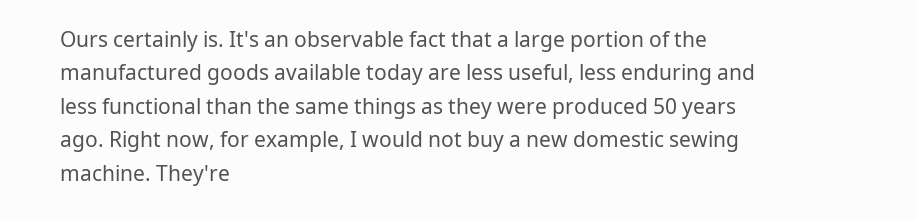Ours certainly is. It's an observable fact that a large portion of the manufactured goods available today are less useful, less enduring and less functional than the same things as they were produced 50 years ago. Right now, for example, I would not buy a new domestic sewing machine. They're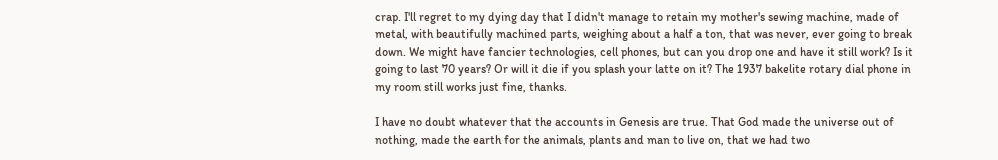crap. I'll regret to my dying day that I didn't manage to retain my mother's sewing machine, made of metal, with beautifully machined parts, weighing about a half a ton, that was never, ever going to break down. We might have fancier technologies, cell phones, but can you drop one and have it still work? Is it going to last 70 years? Or will it die if you splash your latte on it? The 1937 bakelite rotary dial phone in my room still works just fine, thanks.

I have no doubt whatever that the accounts in Genesis are true. That God made the universe out of nothing, made the earth for the animals, plants and man to live on, that we had two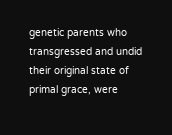genetic parents who transgressed and undid their original state of primal grace, were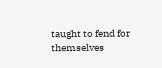taught to fend for themselves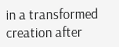in a transformed creation after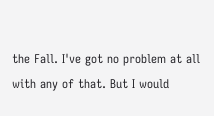the Fall. I've got no problem at all with any of that. But I would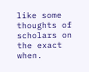like some thoughts of scholars on the exact when.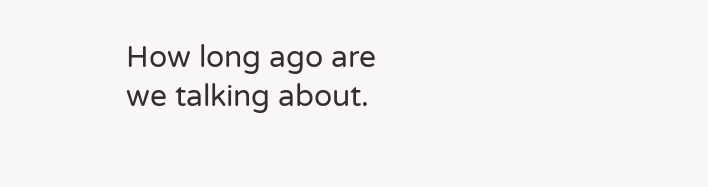How long ago are we talking about.